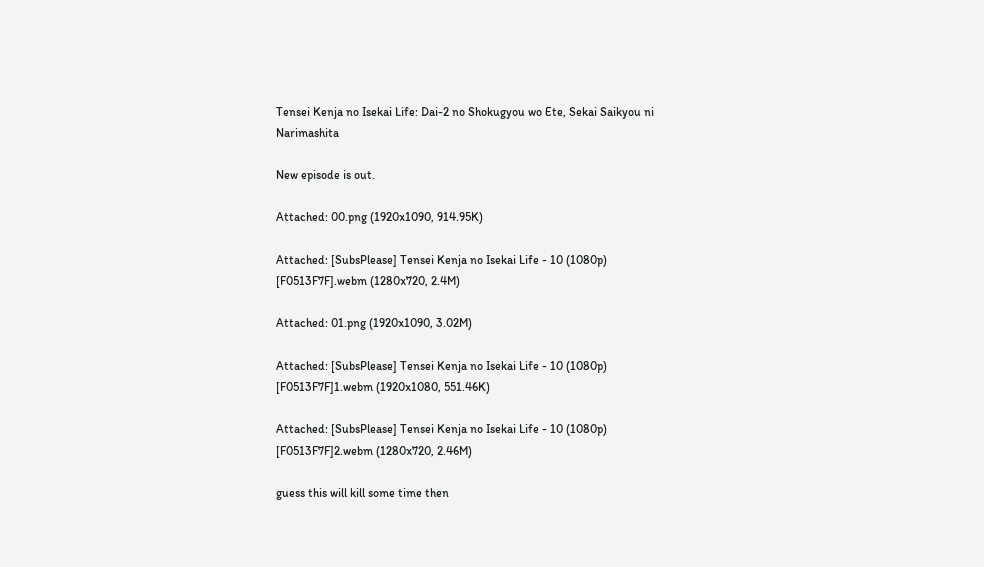Tensei Kenja no Isekai Life: Dai-2 no Shokugyou wo Ete, Sekai Saikyou ni Narimashita

New episode is out.

Attached: 00.png (1920x1090, 914.95K)

Attached: [SubsPlease] Tensei Kenja no Isekai Life - 10 (1080p) [F0513F7F].webm (1280x720, 2.4M)

Attached: 01.png (1920x1090, 3.02M)

Attached: [SubsPlease] Tensei Kenja no Isekai Life - 10 (1080p) [F0513F7F]1.webm (1920x1080, 551.46K)

Attached: [SubsPlease] Tensei Kenja no Isekai Life - 10 (1080p) [F0513F7F]2.webm (1280x720, 2.46M)

guess this will kill some time then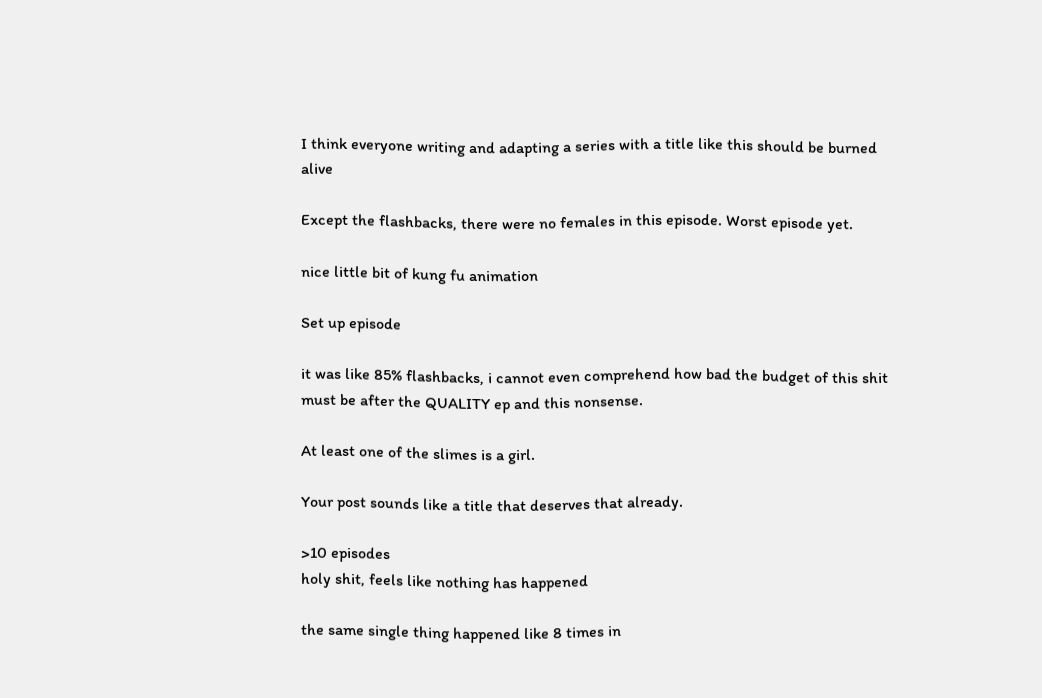I think everyone writing and adapting a series with a title like this should be burned alive

Except the flashbacks, there were no females in this episode. Worst episode yet.

nice little bit of kung fu animation

Set up episode

it was like 85% flashbacks, i cannot even comprehend how bad the budget of this shit must be after the QUALITY ep and this nonsense.

At least one of the slimes is a girl.

Your post sounds like a title that deserves that already.

>10 episodes
holy shit, feels like nothing has happened

the same single thing happened like 8 times in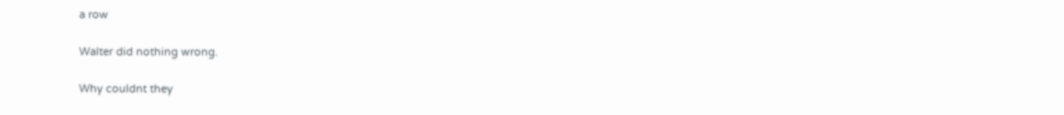a row

Walter did nothing wrong.

Why couldnt they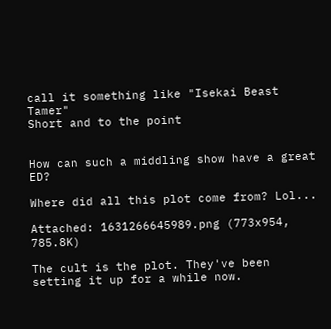call it something like "Isekai Beast Tamer"
Short and to the point


How can such a middling show have a great ED?

Where did all this plot come from? Lol...

Attached: 1631266645989.png (773x954, 785.8K)

The cult is the plot. They've been setting it up for a while now.